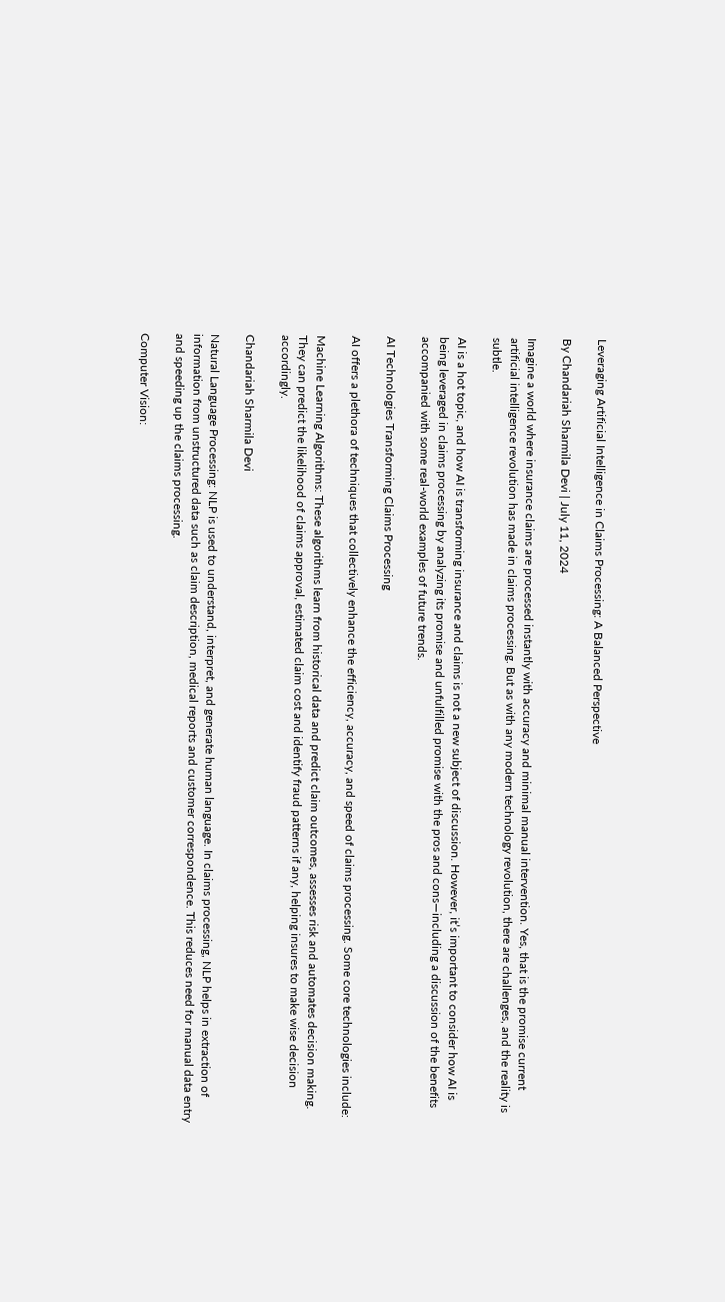Leveraging Artificial Intelligence in Claims Processing: A Balanced Perspective

By Chandariah Sharmila Devi | July 11, 2024

Imagine a world where insurance claims are processed instantly with accuracy and minimal manual intervention. Yes, that is the promise current artificial intelligence revolution has made in claims processing. But as with any modern technology revolution, there are challenges, and the reality is subtle.

AI is a hot topic, and how AI is transforming insurance and claims is not a new subject of discussion. However, it’s important to consider how AI is being leveraged in claims processing by analyzing its promise and unfulfilled promise with the pros and cons—including a discussion of the benefits accompanied with some real-world examples of future trends.

AI Technologies Transforming Claims Processing

AI offers a plethora of techniques that collectively enhance the efficiency, accuracy, and speed of claims processing. Some core technologies include:

Machine Learning Algorithms: These algorithms learn from historical data and predict claim outcomes, assesses risk and automates decision making. They can predict the likelihood of claims approval, estimated claim cost and identify fraud patterns if any, helping insures to make wise decision accordingly.

Chandariah Sharmila Devi

Natural Language Processing: NLP is used to understand, interpret, and generate human language. In claims processing, NLP helps in extraction of information from unstructured data such as claim description, medical reports and customer correspondence. This reduces need for manual data entry and speeding up the claims processing.

Computer Vision: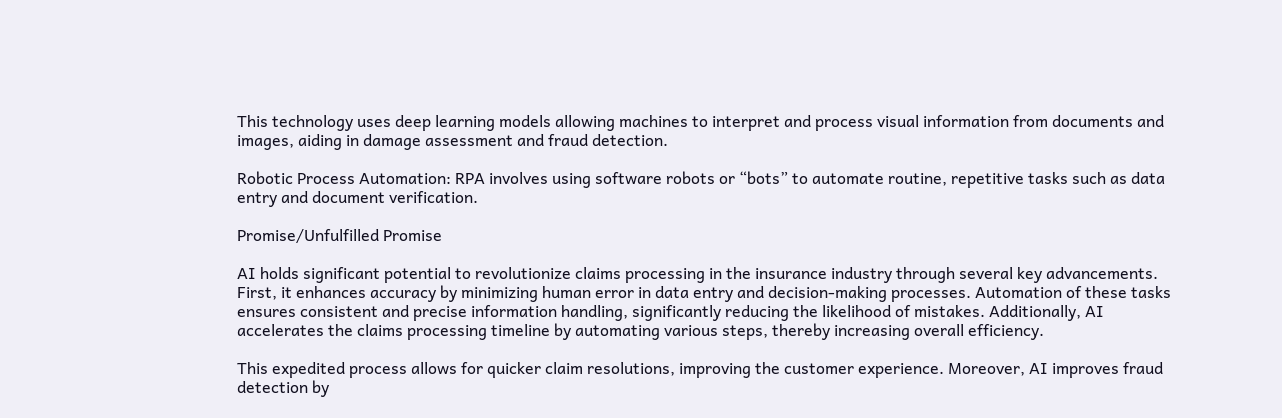This technology uses deep learning models allowing machines to interpret and process visual information from documents and images, aiding in damage assessment and fraud detection.

Robotic Process Automation: RPA involves using software robots or “bots” to automate routine, repetitive tasks such as data entry and document verification.

Promise/Unfulfilled Promise

AI holds significant potential to revolutionize claims processing in the insurance industry through several key advancements. First, it enhances accuracy by minimizing human error in data entry and decision-making processes. Automation of these tasks ensures consistent and precise information handling, significantly reducing the likelihood of mistakes. Additionally, AI accelerates the claims processing timeline by automating various steps, thereby increasing overall efficiency.

This expedited process allows for quicker claim resolutions, improving the customer experience. Moreover, AI improves fraud detection by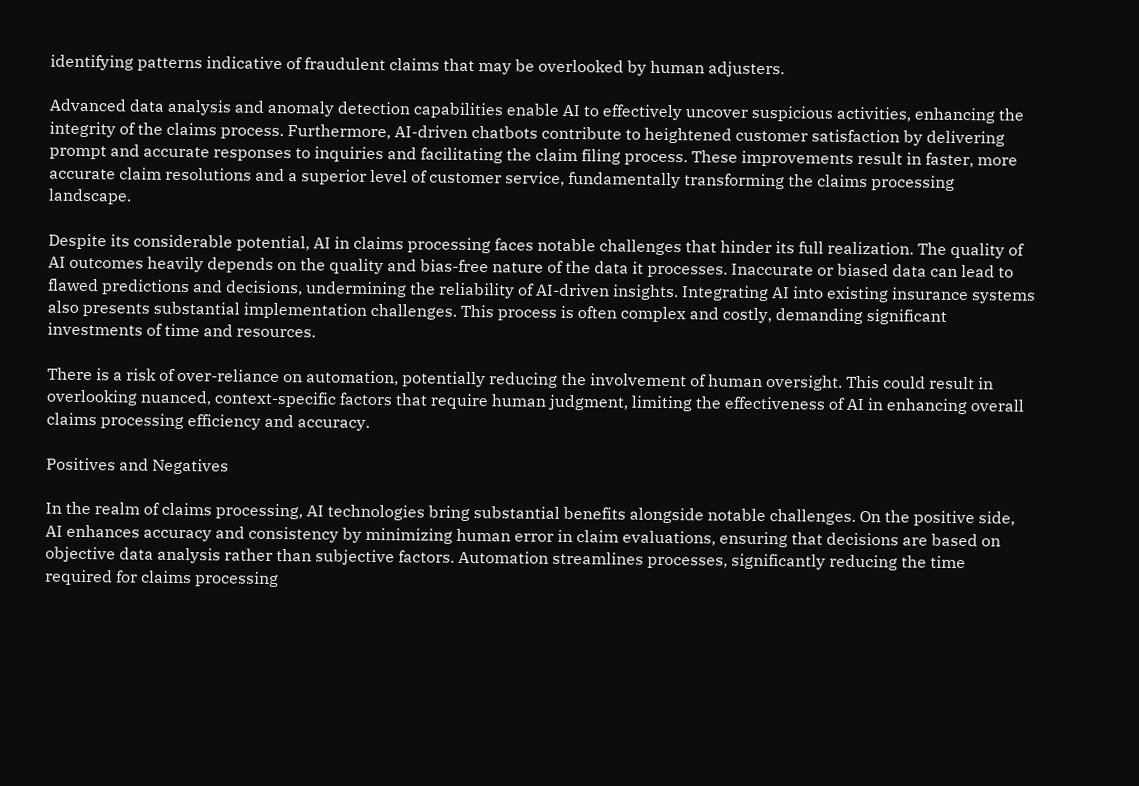identifying patterns indicative of fraudulent claims that may be overlooked by human adjusters.

Advanced data analysis and anomaly detection capabilities enable AI to effectively uncover suspicious activities, enhancing the integrity of the claims process. Furthermore, AI-driven chatbots contribute to heightened customer satisfaction by delivering prompt and accurate responses to inquiries and facilitating the claim filing process. These improvements result in faster, more accurate claim resolutions and a superior level of customer service, fundamentally transforming the claims processing landscape.

Despite its considerable potential, AI in claims processing faces notable challenges that hinder its full realization. The quality of AI outcomes heavily depends on the quality and bias-free nature of the data it processes. Inaccurate or biased data can lead to flawed predictions and decisions, undermining the reliability of AI-driven insights. Integrating AI into existing insurance systems also presents substantial implementation challenges. This process is often complex and costly, demanding significant investments of time and resources.

There is a risk of over-reliance on automation, potentially reducing the involvement of human oversight. This could result in overlooking nuanced, context-specific factors that require human judgment, limiting the effectiveness of AI in enhancing overall claims processing efficiency and accuracy.

Positives and Negatives

In the realm of claims processing, AI technologies bring substantial benefits alongside notable challenges. On the positive side, AI enhances accuracy and consistency by minimizing human error in claim evaluations, ensuring that decisions are based on objective data analysis rather than subjective factors. Automation streamlines processes, significantly reducing the time required for claims processing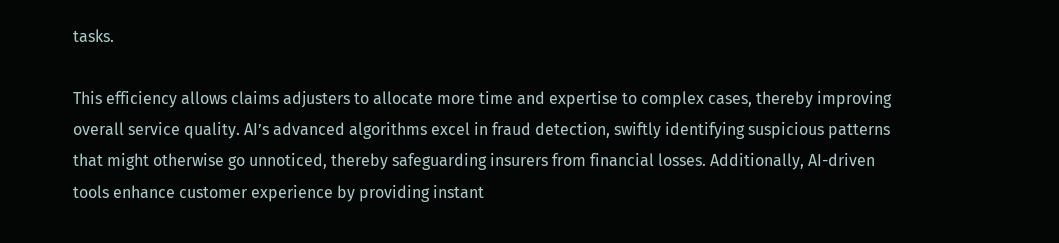tasks.

This efficiency allows claims adjusters to allocate more time and expertise to complex cases, thereby improving overall service quality. AI’s advanced algorithms excel in fraud detection, swiftly identifying suspicious patterns that might otherwise go unnoticed, thereby safeguarding insurers from financial losses. Additionally, AI-driven tools enhance customer experience by providing instant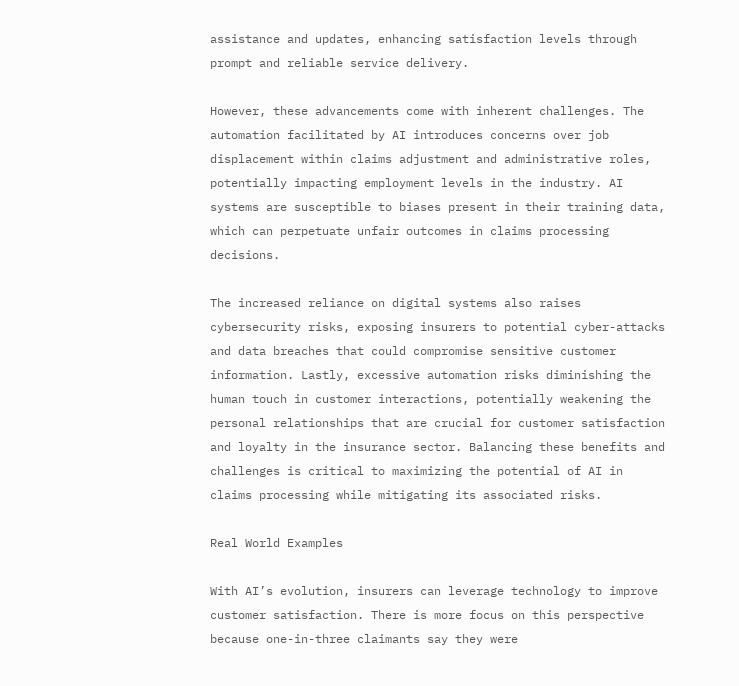assistance and updates, enhancing satisfaction levels through prompt and reliable service delivery.

However, these advancements come with inherent challenges. The automation facilitated by AI introduces concerns over job displacement within claims adjustment and administrative roles, potentially impacting employment levels in the industry. AI systems are susceptible to biases present in their training data, which can perpetuate unfair outcomes in claims processing decisions.

The increased reliance on digital systems also raises cybersecurity risks, exposing insurers to potential cyber-attacks and data breaches that could compromise sensitive customer information. Lastly, excessive automation risks diminishing the human touch in customer interactions, potentially weakening the personal relationships that are crucial for customer satisfaction and loyalty in the insurance sector. Balancing these benefits and challenges is critical to maximizing the potential of AI in claims processing while mitigating its associated risks.

Real World Examples

With AI’s evolution, insurers can leverage technology to improve customer satisfaction. There is more focus on this perspective because one-in-three claimants say they were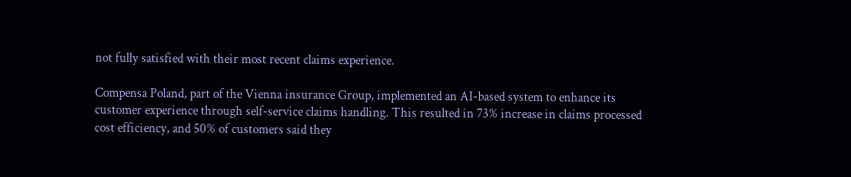not fully satisfied with their most recent claims experience.

Compensa Poland, part of the Vienna insurance Group, implemented an AI-based system to enhance its customer experience through self-service claims handling. This resulted in 73% increase in claims processed cost efficiency, and 50% of customers said they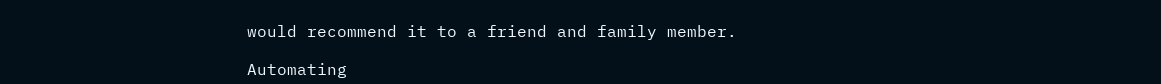would recommend it to a friend and family member.

Automating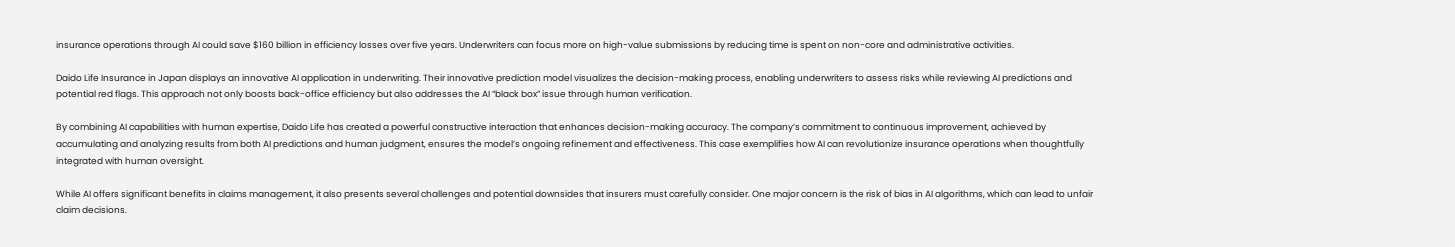insurance operations through AI could save $160 billion in efficiency losses over five years. Underwriters can focus more on high-value submissions by reducing time is spent on non-core and administrative activities.

Daido Life Insurance in Japan displays an innovative AI application in underwriting. Their innovative prediction model visualizes the decision-making process, enabling underwriters to assess risks while reviewing AI predictions and potential red flags. This approach not only boosts back-office efficiency but also addresses the AI “black box” issue through human verification.

By combining AI capabilities with human expertise, Daido Life has created a powerful constructive interaction that enhances decision-making accuracy. The company’s commitment to continuous improvement, achieved by accumulating and analyzing results from both AI predictions and human judgment, ensures the model’s ongoing refinement and effectiveness. This case exemplifies how AI can revolutionize insurance operations when thoughtfully integrated with human oversight.

While AI offers significant benefits in claims management, it also presents several challenges and potential downsides that insurers must carefully consider. One major concern is the risk of bias in AI algorithms, which can lead to unfair claim decisions.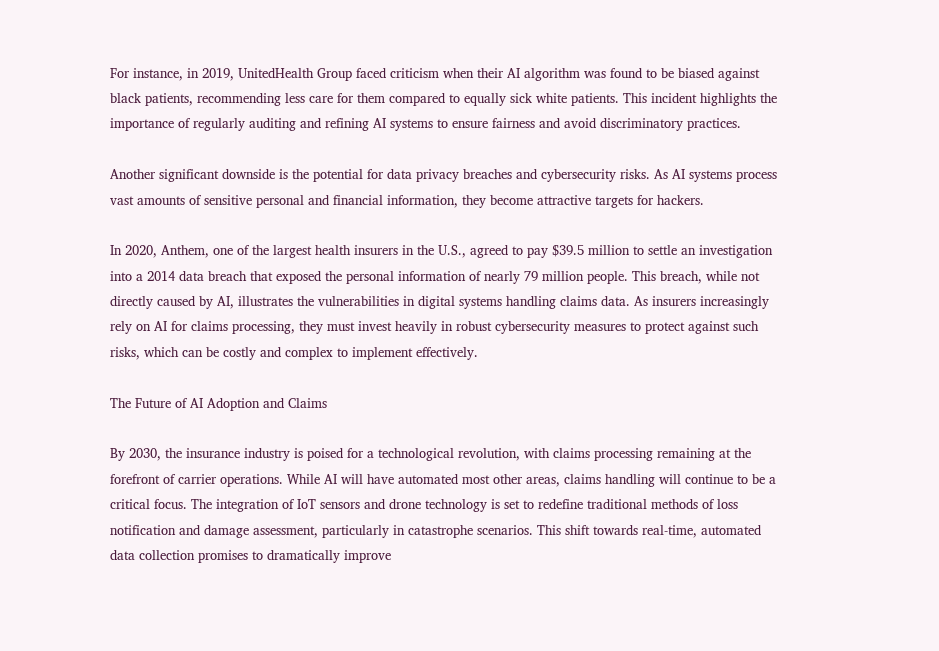For instance, in 2019, UnitedHealth Group faced criticism when their AI algorithm was found to be biased against black patients, recommending less care for them compared to equally sick white patients. This incident highlights the importance of regularly auditing and refining AI systems to ensure fairness and avoid discriminatory practices.

Another significant downside is the potential for data privacy breaches and cybersecurity risks. As AI systems process vast amounts of sensitive personal and financial information, they become attractive targets for hackers.

In 2020, Anthem, one of the largest health insurers in the U.S., agreed to pay $39.5 million to settle an investigation into a 2014 data breach that exposed the personal information of nearly 79 million people. This breach, while not directly caused by AI, illustrates the vulnerabilities in digital systems handling claims data. As insurers increasingly rely on AI for claims processing, they must invest heavily in robust cybersecurity measures to protect against such risks, which can be costly and complex to implement effectively.

The Future of AI Adoption and Claims

By 2030, the insurance industry is poised for a technological revolution, with claims processing remaining at the forefront of carrier operations. While AI will have automated most other areas, claims handling will continue to be a critical focus. The integration of IoT sensors and drone technology is set to redefine traditional methods of loss notification and damage assessment, particularly in catastrophe scenarios. This shift towards real-time, automated data collection promises to dramatically improve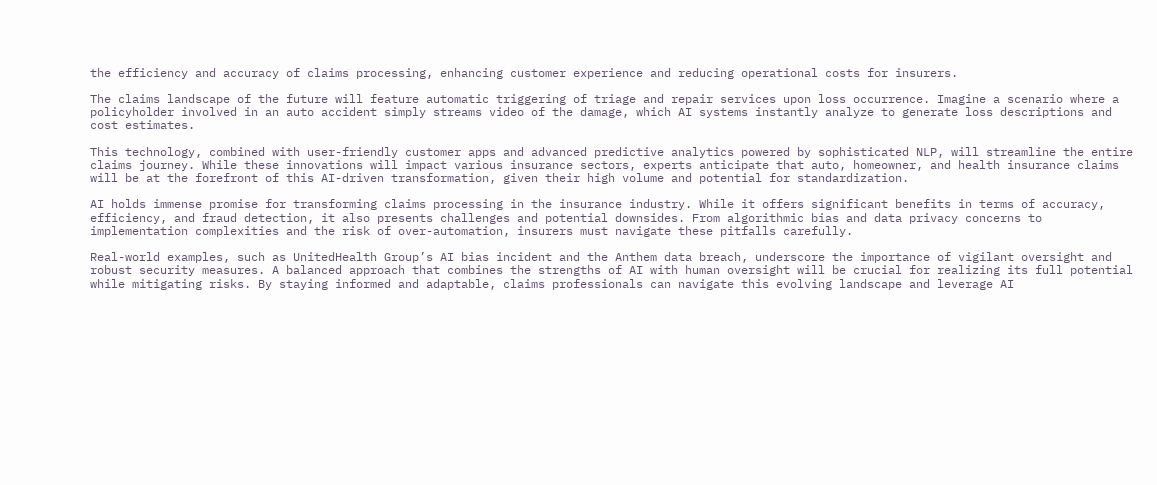the efficiency and accuracy of claims processing, enhancing customer experience and reducing operational costs for insurers.

The claims landscape of the future will feature automatic triggering of triage and repair services upon loss occurrence. Imagine a scenario where a policyholder involved in an auto accident simply streams video of the damage, which AI systems instantly analyze to generate loss descriptions and cost estimates.

This technology, combined with user-friendly customer apps and advanced predictive analytics powered by sophisticated NLP, will streamline the entire claims journey. While these innovations will impact various insurance sectors, experts anticipate that auto, homeowner, and health insurance claims will be at the forefront of this AI-driven transformation, given their high volume and potential for standardization.

AI holds immense promise for transforming claims processing in the insurance industry. While it offers significant benefits in terms of accuracy, efficiency, and fraud detection, it also presents challenges and potential downsides. From algorithmic bias and data privacy concerns to implementation complexities and the risk of over-automation, insurers must navigate these pitfalls carefully.

Real-world examples, such as UnitedHealth Group’s AI bias incident and the Anthem data breach, underscore the importance of vigilant oversight and robust security measures. A balanced approach that combines the strengths of AI with human oversight will be crucial for realizing its full potential while mitigating risks. By staying informed and adaptable, claims professionals can navigate this evolving landscape and leverage AI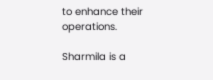to enhance their operations.

Sharmila is a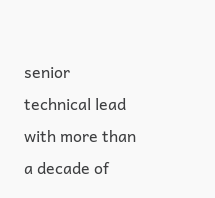senior technical lead with more than a decade of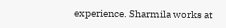experience. Sharmila works at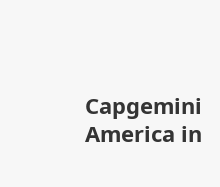Capgemini America in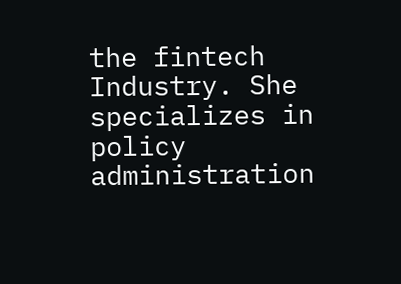the fintech Industry. She specializes in policy administration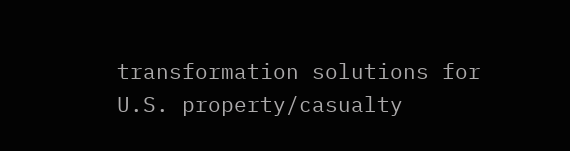transformation solutions for U.S. property/casualty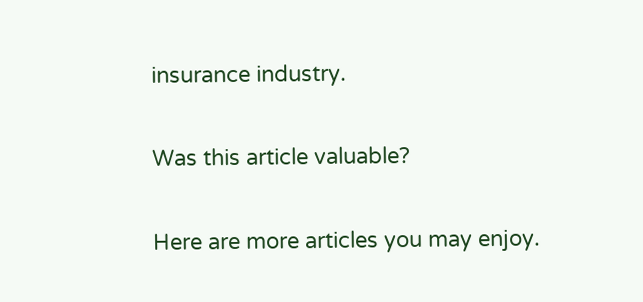insurance industry.

Was this article valuable?

Here are more articles you may enjoy.